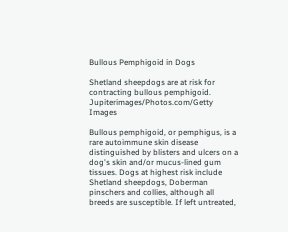Bullous Pemphigoid in Dogs

Shetland sheepdogs are at risk for contracting bullous pemphigoid.
Jupiterimages/Photos.com/Getty Images

Bullous pemphigoid, or pemphigus, is a rare autoimmune skin disease distinguished by blisters and ulcers on a dog's skin and/or mucus-lined gum tissues. Dogs at highest risk include Shetland sheepdogs, Doberman pinschers and collies, although all breeds are susceptible. If left untreated,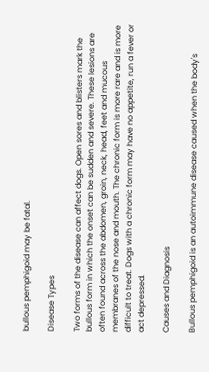bullous pemphigoid may be fatal.

Disease Types

Two forms of the disease can affect dogs. Open sores and blisters mark the bullous form in which the onset can be sudden and severe. These lesions are often found across the abdomen, groin, neck, head, feet and mucous membranes of the nose and mouth. The chronic form is more rare and is more difficult to treat. Dogs with a chronic form may have no appetite, run a fever or act depressed.

Causes and Diagnosis

Bullous pemphigoid is an autoimmune disease caused when the body's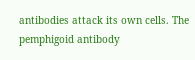antibodies attack its own cells. The pemphigoid antibody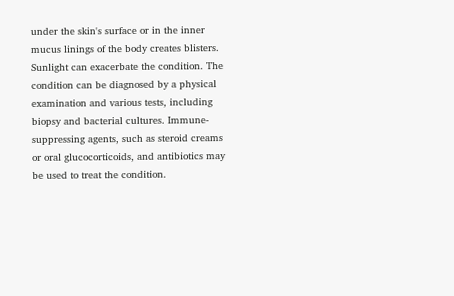under the skin's surface or in the inner mucus linings of the body creates blisters. Sunlight can exacerbate the condition. The condition can be diagnosed by a physical examination and various tests, including biopsy and bacterial cultures. Immune-suppressing agents, such as steroid creams or oral glucocorticoids, and antibiotics may be used to treat the condition.